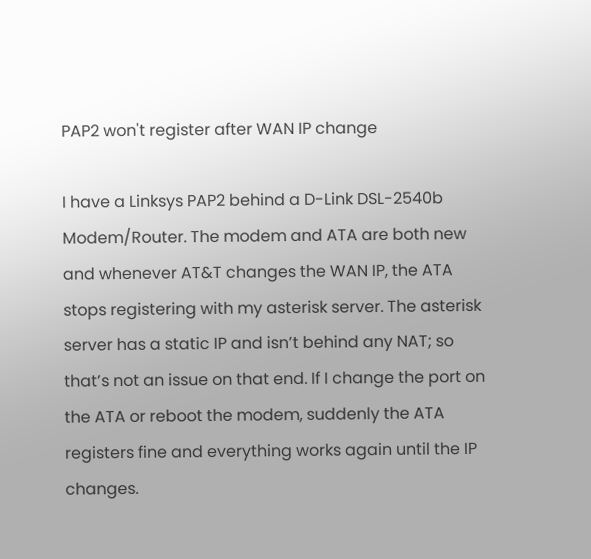PAP2 won't register after WAN IP change

I have a Linksys PAP2 behind a D-Link DSL-2540b Modem/Router. The modem and ATA are both new and whenever AT&T changes the WAN IP, the ATA stops registering with my asterisk server. The asterisk server has a static IP and isn’t behind any NAT; so that’s not an issue on that end. If I change the port on the ATA or reboot the modem, suddenly the ATA registers fine and everything works again until the IP changes.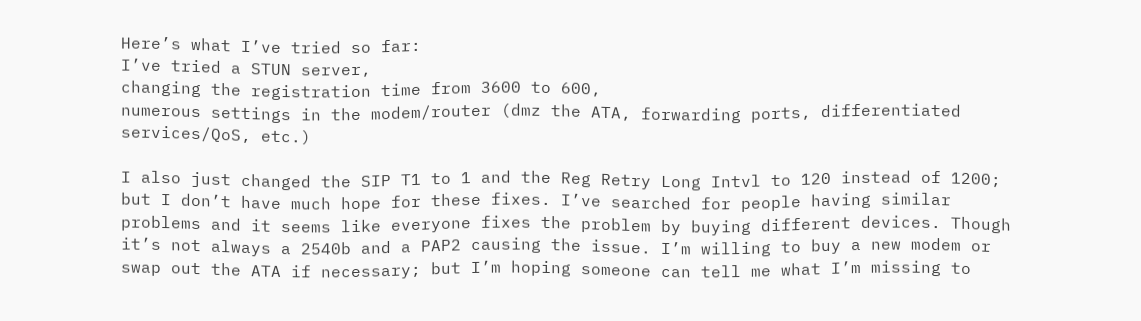Here’s what I’ve tried so far:
I’ve tried a STUN server,
changing the registration time from 3600 to 600,
numerous settings in the modem/router (dmz the ATA, forwarding ports, differentiated services/QoS, etc.)

I also just changed the SIP T1 to 1 and the Reg Retry Long Intvl to 120 instead of 1200; but I don’t have much hope for these fixes. I’ve searched for people having similar problems and it seems like everyone fixes the problem by buying different devices. Though it’s not always a 2540b and a PAP2 causing the issue. I’m willing to buy a new modem or swap out the ATA if necessary; but I’m hoping someone can tell me what I’m missing to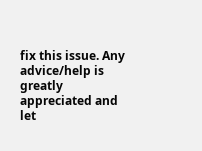fix this issue. Any advice/help is greatly appreciated and let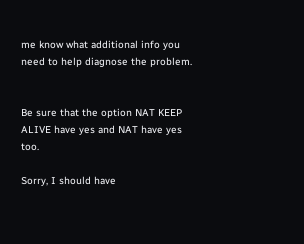me know what additional info you need to help diagnose the problem.


Be sure that the option NAT KEEP ALIVE have yes and NAT have yes too.

Sorry, I should have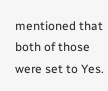mentioned that both of those were set to Yes.